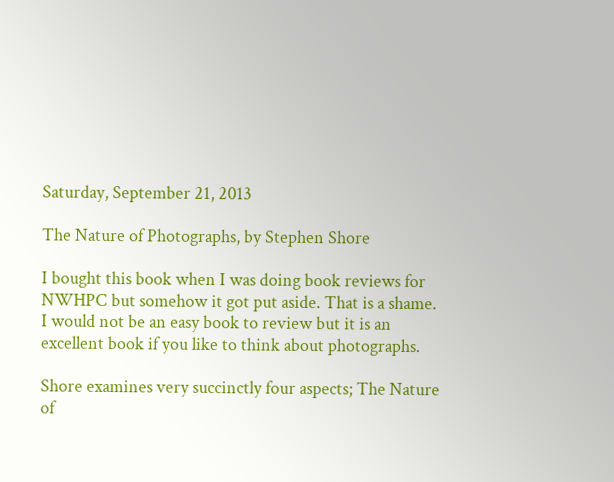Saturday, September 21, 2013

The Nature of Photographs, by Stephen Shore

I bought this book when I was doing book reviews for NWHPC but somehow it got put aside. That is a shame. I would not be an easy book to review but it is an excellent book if you like to think about photographs.

Shore examines very succinctly four aspects; The Nature of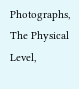Photographs, The Physical Level,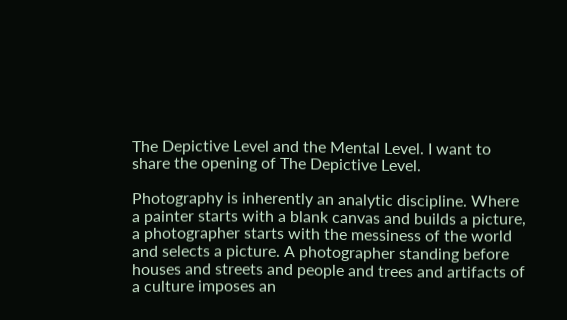The Depictive Level and the Mental Level. I want to share the opening of The Depictive Level.

Photography is inherently an analytic discipline. Where a painter starts with a blank canvas and builds a picture, a photographer starts with the messiness of the world and selects a picture. A photographer standing before houses and streets and people and trees and artifacts of a culture imposes an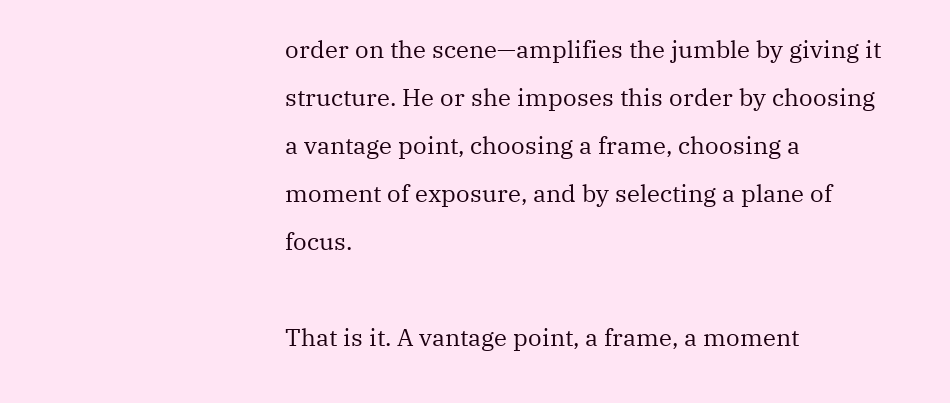order on the scene—amplifies the jumble by giving it structure. He or she imposes this order by choosing a vantage point, choosing a frame, choosing a moment of exposure, and by selecting a plane of focus.

That is it. A vantage point, a frame, a moment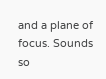and a plane of focus. Sounds so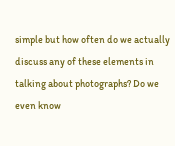simple but how often do we actually discuss any of these elements in talking about photographs? Do we even know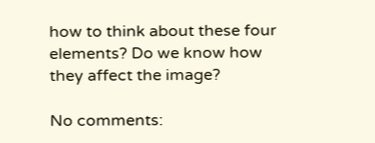how to think about these four elements? Do we know how they affect the image?

No comments: